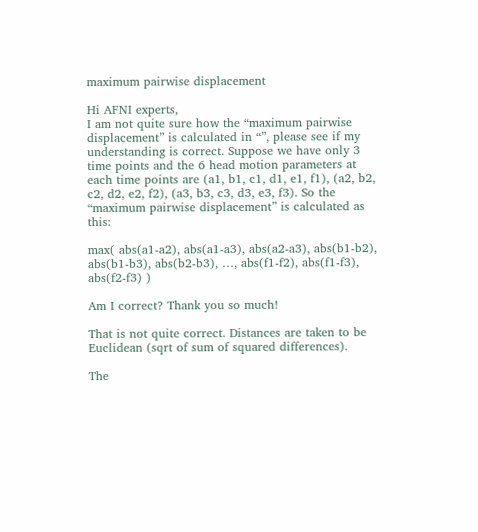maximum pairwise displacement

Hi AFNI experts,
I am not quite sure how the “maximum pairwise displacement” is calculated in “”, please see if my understanding is correct. Suppose we have only 3 time points and the 6 head motion parameters at each time points are (a1, b1, c1, d1, e1, f1), (a2, b2, c2, d2, e2, f2), (a3, b3, c3, d3, e3, f3). So the “maximum pairwise displacement” is calculated as this:

max( abs(a1-a2), abs(a1-a3), abs(a2-a3), abs(b1-b2), abs(b1-b3), abs(b2-b3), …, abs(f1-f2), abs(f1-f3), abs(f2-f3) )

Am I correct? Thank you so much!

That is not quite correct. Distances are taken to be
Euclidean (sqrt of sum of squared differences).

The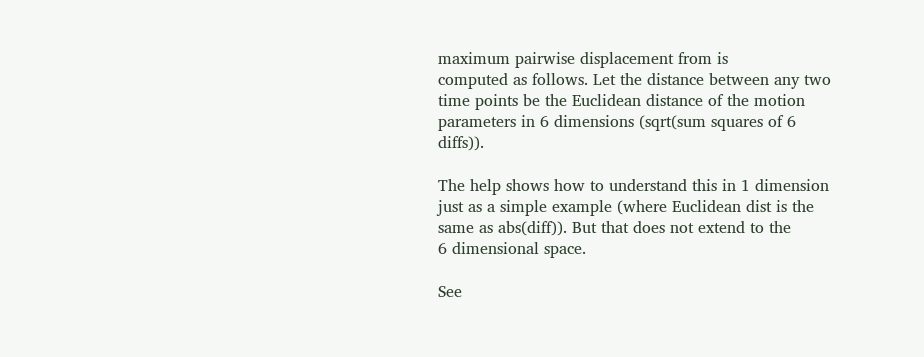maximum pairwise displacement from is
computed as follows. Let the distance between any two
time points be the Euclidean distance of the motion
parameters in 6 dimensions (sqrt(sum squares of 6 diffs)).

The help shows how to understand this in 1 dimension
just as a simple example (where Euclidean dist is the
same as abs(diff)). But that does not extend to the
6 dimensional space.

See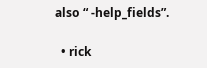also “ -help_fields”.

  • rick